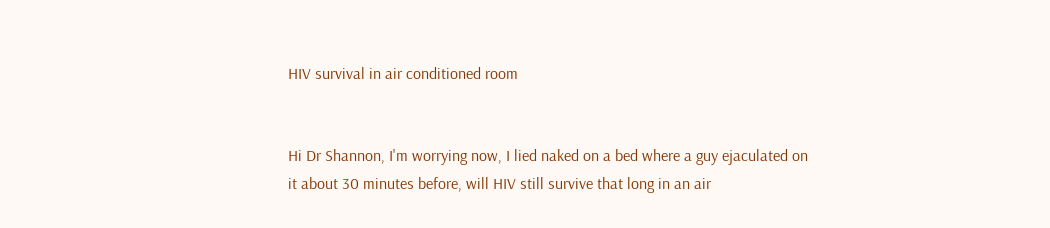HIV survival in air conditioned room


Hi Dr Shannon, I'm worrying now, I lied naked on a bed where a guy ejaculated on it about 30 minutes before, will HIV still survive that long in an air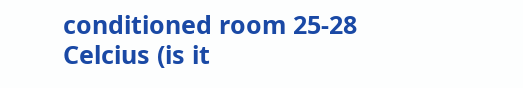conditioned room 25-28 Celcius (is it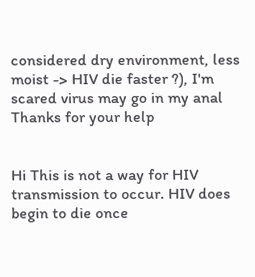considered dry environment, less moist -> HIV die faster ?), I'm scared virus may go in my anal Thanks for your help


Hi This is not a way for HIV transmission to occur. HIV does begin to die once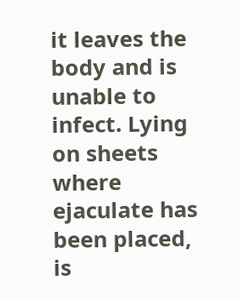it leaves the body and is unable to infect. Lying on sheets where ejaculate has been placed, is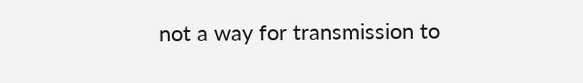not a way for transmission to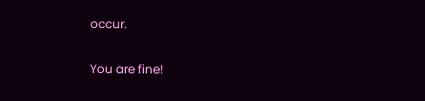occur.

You are fine!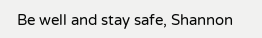Be well and stay safe, Shannon